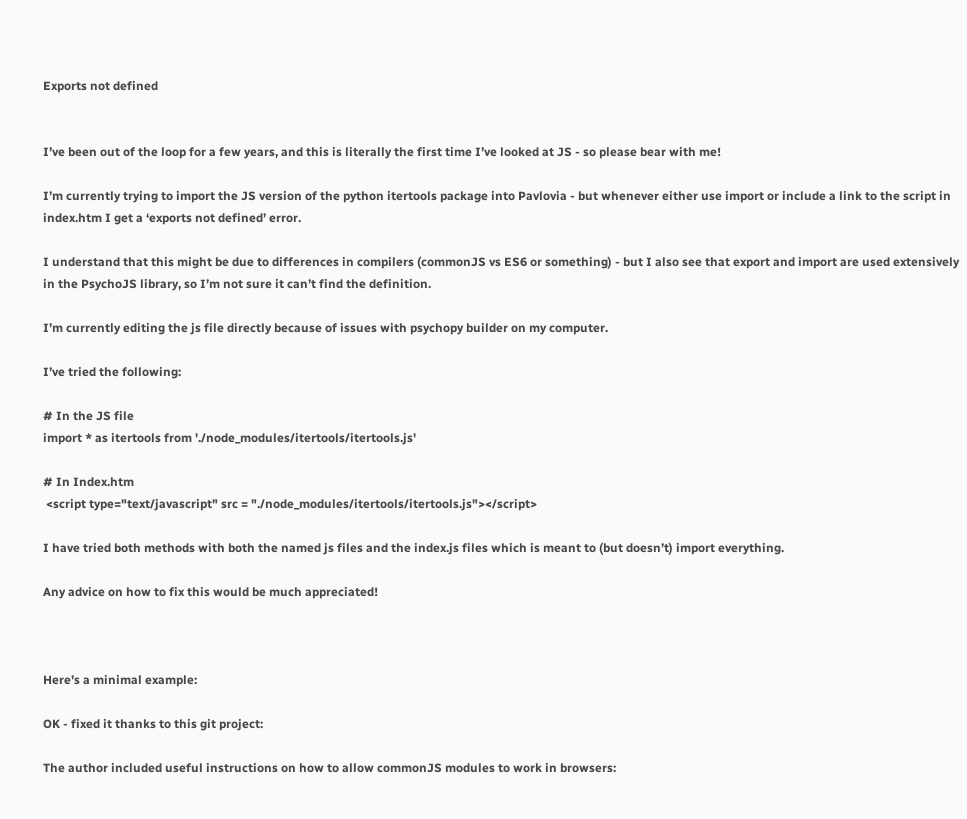Exports not defined


I’ve been out of the loop for a few years, and this is literally the first time I’ve looked at JS - so please bear with me!

I’m currently trying to import the JS version of the python itertools package into Pavlovia - but whenever either use import or include a link to the script in index.htm I get a ‘exports not defined’ error.

I understand that this might be due to differences in compilers (commonJS vs ES6 or something) - but I also see that export and import are used extensively in the PsychoJS library, so I’m not sure it can’t find the definition.

I’m currently editing the js file directly because of issues with psychopy builder on my computer.

I’ve tried the following:

# In the JS file
import * as itertools from './node_modules/itertools/itertools.js'

# In Index.htm
 <script type="text/javascript" src = "./node_modules/itertools/itertools.js"></script>

I have tried both methods with both the named js files and the index.js files which is meant to (but doesn’t) import everything.

Any advice on how to fix this would be much appreciated!



Here’s a minimal example:

OK - fixed it thanks to this git project:

The author included useful instructions on how to allow commonJS modules to work in browsers: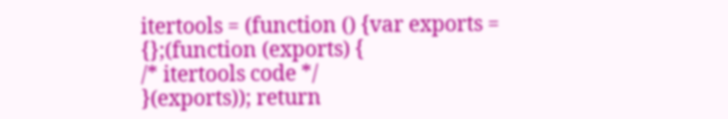itertools = (function () {var exports = {};(function (exports) {
/* itertools code */
}(exports)); return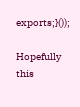exports;}());

Hopefully this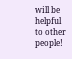will be helpful to other people!